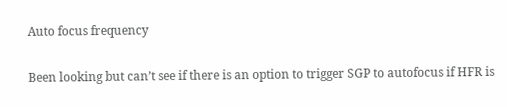Auto focus frequency

Been looking but can’t see if there is an option to trigger SGP to autofocus if HFR is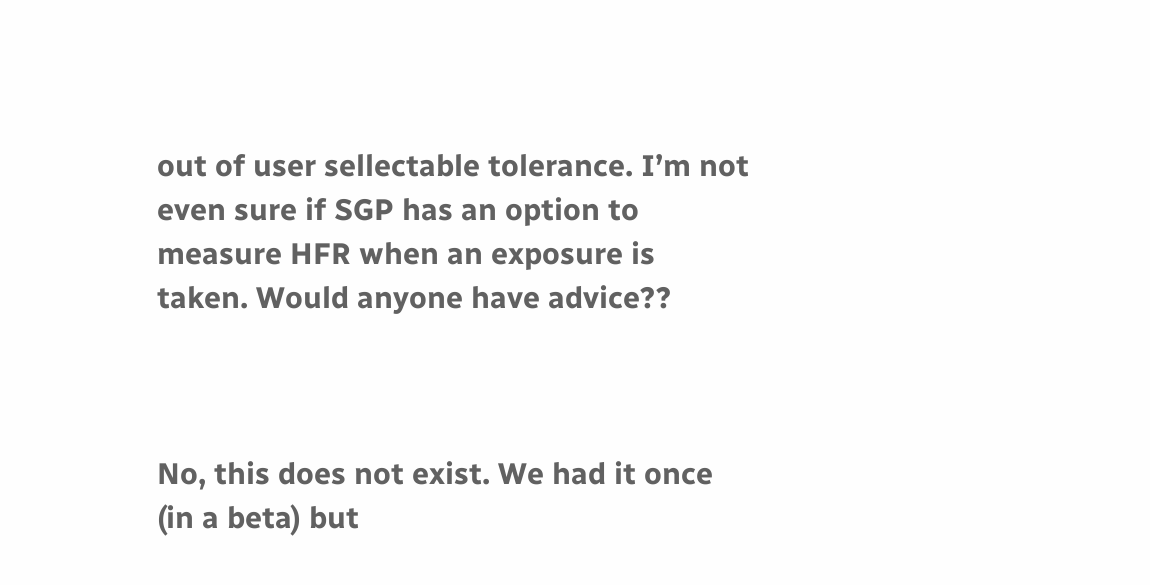out of user sellectable tolerance. I’m not even sure if SGP has an option to measure HFR when an exposure is taken. Would anyone have advice??



No, this does not exist. We had it once (in a beta) but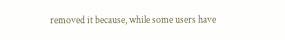removed it because, while some users have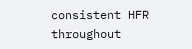consistent HFR throughout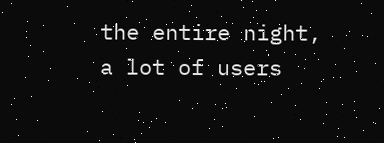the entire night, a lot of users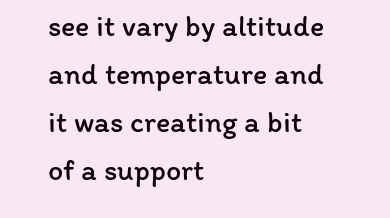see it vary by altitude and temperature and it was creating a bit of a support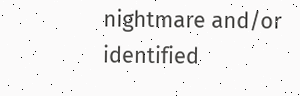nightmare and/or identified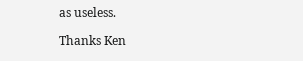as useless.

Thanks Ken